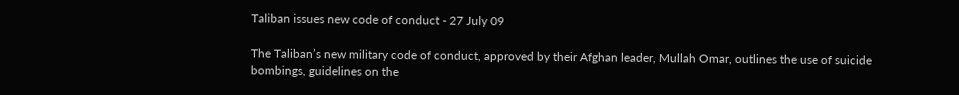Taliban issues new code of conduct - 27 July 09

The Taliban’s new military code of conduct, approved by their Afghan leader, Mullah Omar, outlines the use of suicide bombings, guidelines on the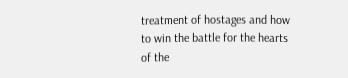treatment of hostages and how to win the battle for the hearts of the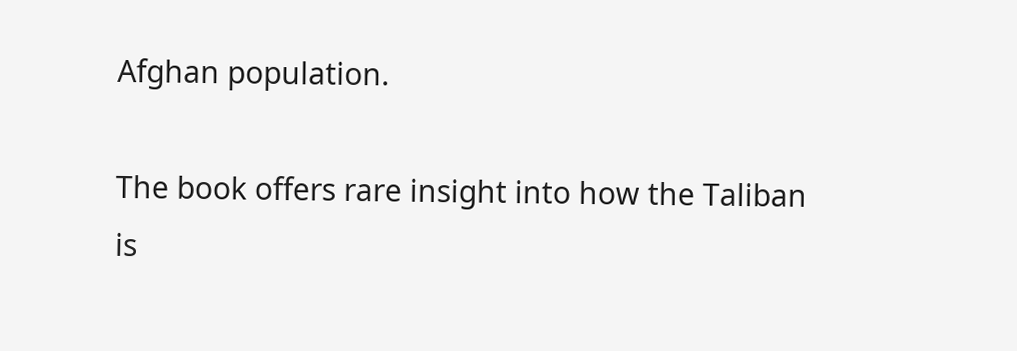Afghan population.

The book offers rare insight into how the Taliban is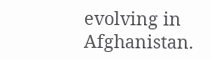evolving in Afghanistan.